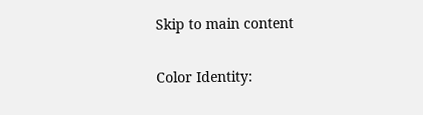Skip to main content

Color Identity: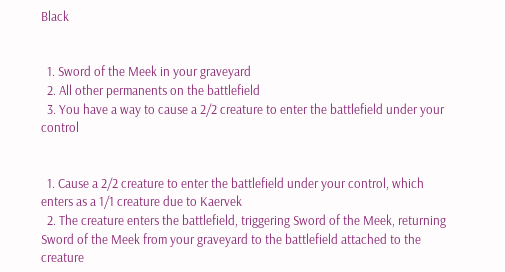Black


  1. Sword of the Meek in your graveyard
  2. All other permanents on the battlefield
  3. You have a way to cause a 2/2 creature to enter the battlefield under your control


  1. Cause a 2/2 creature to enter the battlefield under your control, which enters as a 1/1 creature due to Kaervek
  2. The creature enters the battlefield, triggering Sword of the Meek, returning Sword of the Meek from your graveyard to the battlefield attached to the creature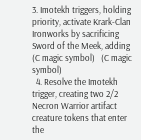3. Imotekh triggers, holding priority, activate Krark-Clan Ironworks by sacrificing Sword of the Meek, adding (C magic symbol)   (C magic symbol)
  4. Resolve the Imotekh trigger, creating two 2/2 Necron Warrior artifact creature tokens that enter the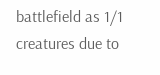battlefield as 1/1 creatures due to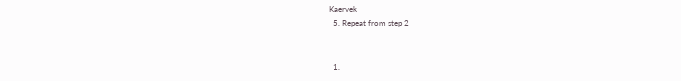Kaervek
  5. Repeat from step 2


  1.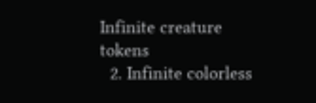Infinite creature tokens
  2. Infinite colorless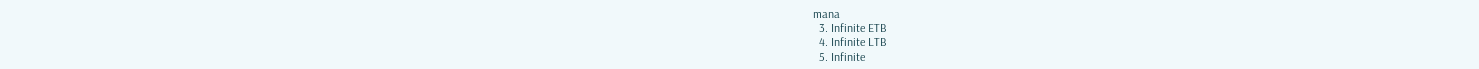mana
  3. Infinite ETB
  4. Infinite LTB
  5. Infinite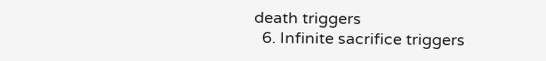death triggers
  6. Infinite sacrifice triggers